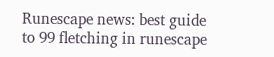Runescape news: best guide to 99 fletching in runescape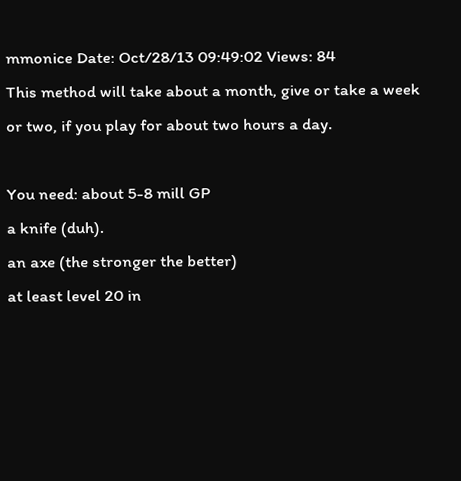mmonice Date: Oct/28/13 09:49:02 Views: 84
This method will take about a month, give or take a week or two, if you play for about two hours a day.

You need: about 5-8 mill GP
a knife (duh).
an axe (the stronger the better)
at least level 20 in